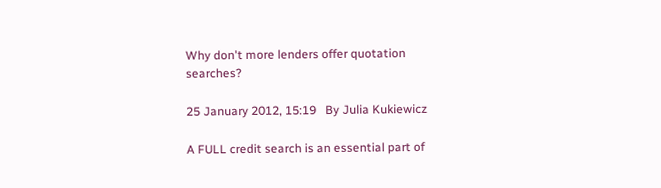Why don't more lenders offer quotation searches?

25 January 2012, 15:19   By Julia Kukiewicz

A FULL credit search is an essential part of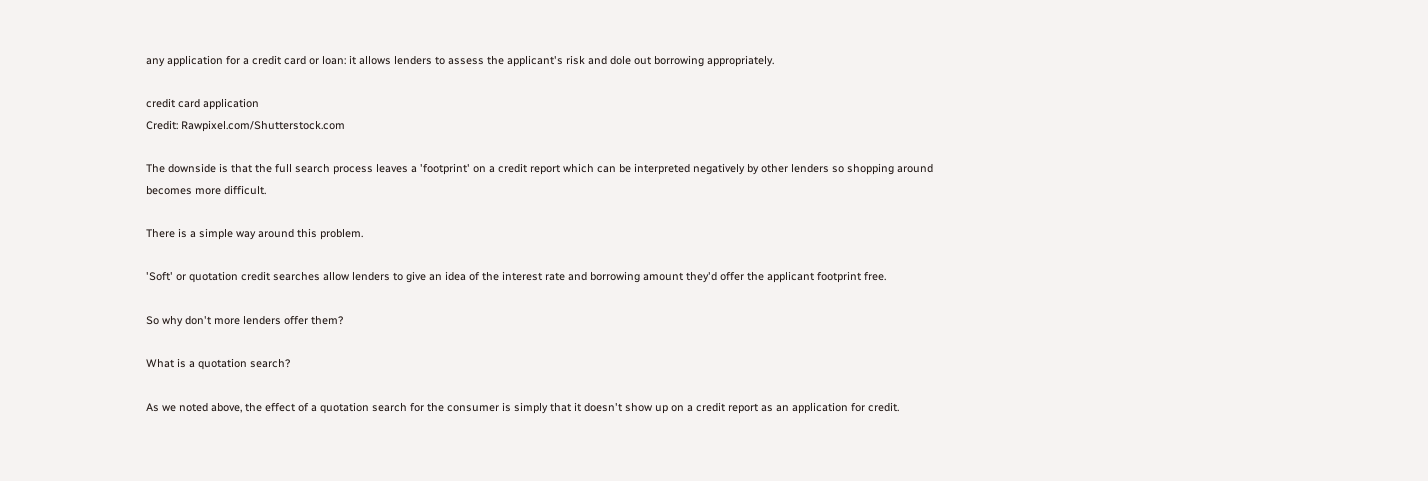any application for a credit card or loan: it allows lenders to assess the applicant's risk and dole out borrowing appropriately.

credit card application
Credit: Rawpixel.com/Shutterstock.com

The downside is that the full search process leaves a 'footprint' on a credit report which can be interpreted negatively by other lenders so shopping around becomes more difficult.

There is a simple way around this problem.

'Soft' or quotation credit searches allow lenders to give an idea of the interest rate and borrowing amount they'd offer the applicant footprint free.

So why don't more lenders offer them?

What is a quotation search?

As we noted above, the effect of a quotation search for the consumer is simply that it doesn't show up on a credit report as an application for credit.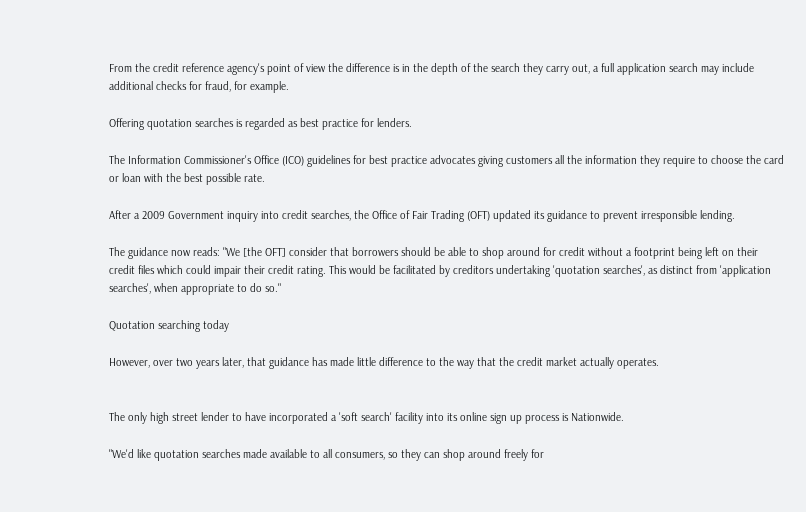From the credit reference agency's point of view the difference is in the depth of the search they carry out, a full application search may include additional checks for fraud, for example.

Offering quotation searches is regarded as best practice for lenders.

The Information Commissioner's Office (ICO) guidelines for best practice advocates giving customers all the information they require to choose the card or loan with the best possible rate.

After a 2009 Government inquiry into credit searches, the Office of Fair Trading (OFT) updated its guidance to prevent irresponsible lending.

The guidance now reads: "We [the OFT] consider that borrowers should be able to shop around for credit without a footprint being left on their credit files which could impair their credit rating. This would be facilitated by creditors undertaking 'quotation searches', as distinct from 'application searches', when appropriate to do so."

Quotation searching today

However, over two years later, that guidance has made little difference to the way that the credit market actually operates.


The only high street lender to have incorporated a 'soft search' facility into its online sign up process is Nationwide.

"We'd like quotation searches made available to all consumers, so they can shop around freely for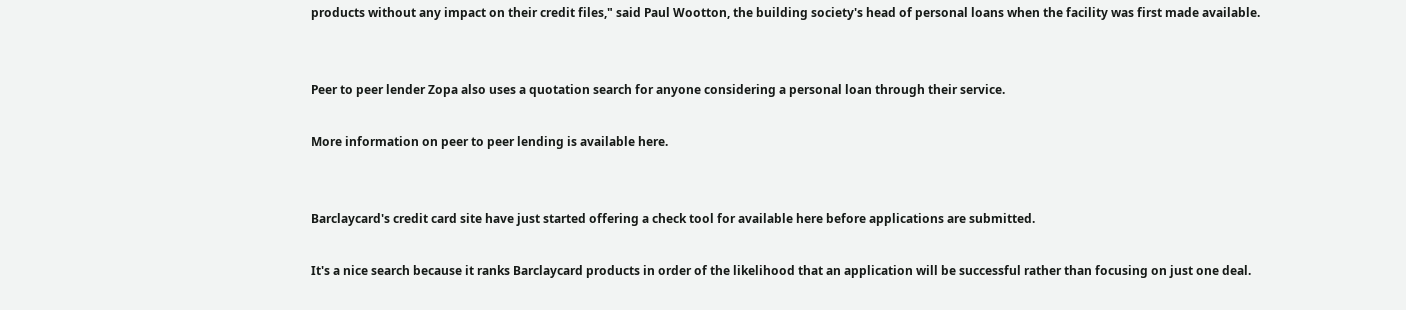products without any impact on their credit files," said Paul Wootton, the building society's head of personal loans when the facility was first made available.


Peer to peer lender Zopa also uses a quotation search for anyone considering a personal loan through their service.

More information on peer to peer lending is available here.


Barclaycard's credit card site have just started offering a check tool for available here before applications are submitted.

It's a nice search because it ranks Barclaycard products in order of the likelihood that an application will be successful rather than focusing on just one deal.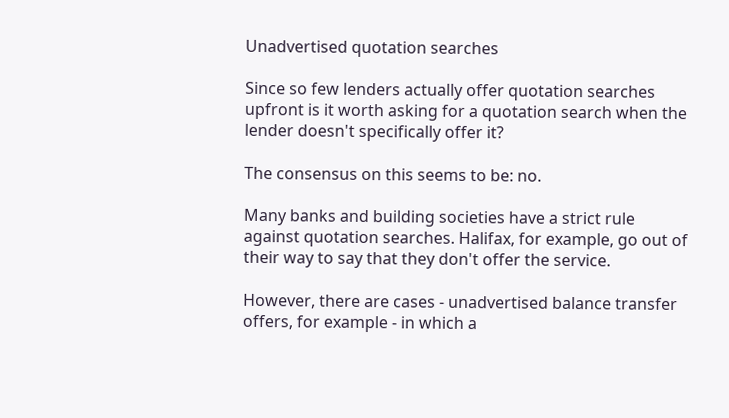Unadvertised quotation searches

Since so few lenders actually offer quotation searches upfront is it worth asking for a quotation search when the lender doesn't specifically offer it?

The consensus on this seems to be: no.

Many banks and building societies have a strict rule against quotation searches. Halifax, for example, go out of their way to say that they don't offer the service.

However, there are cases - unadvertised balance transfer offers, for example - in which a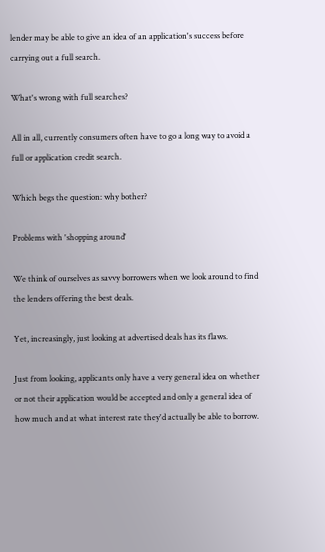lender may be able to give an idea of an application's success before carrying out a full search.

What's wrong with full searches?

All in all, currently consumers often have to go a long way to avoid a full or application credit search.

Which begs the question: why bother?

Problems with 'shopping around'

We think of ourselves as savvy borrowers when we look around to find the lenders offering the best deals.

Yet, increasingly, just looking at advertised deals has its flaws.

Just from looking, applicants only have a very general idea on whether or not their application would be accepted and only a general idea of how much and at what interest rate they'd actually be able to borrow.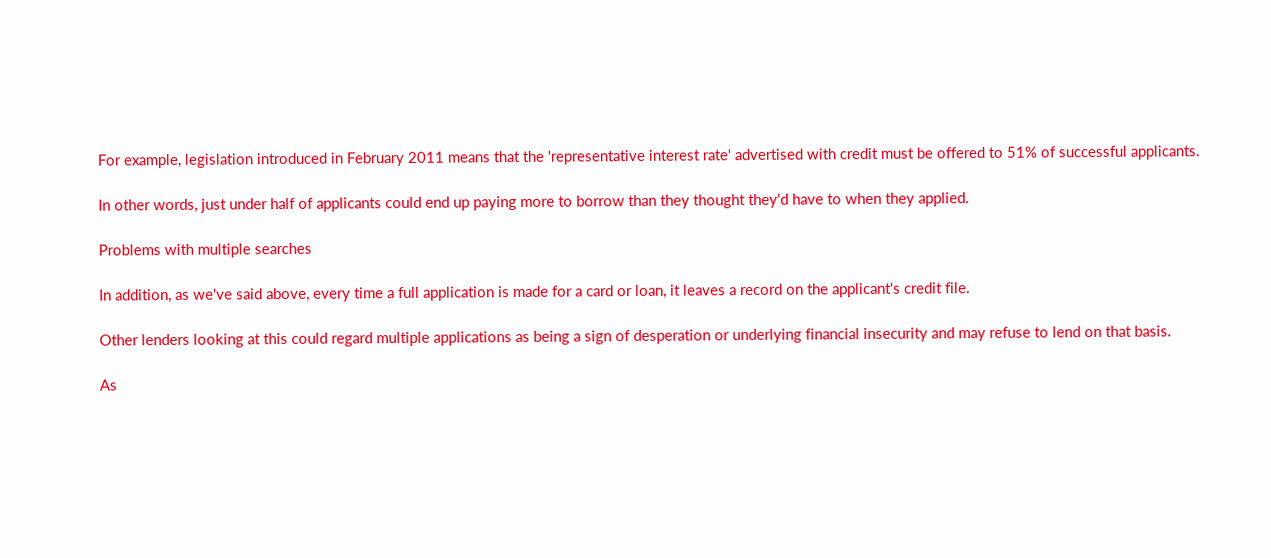For example, legislation introduced in February 2011 means that the 'representative interest rate' advertised with credit must be offered to 51% of successful applicants.

In other words, just under half of applicants could end up paying more to borrow than they thought they'd have to when they applied.

Problems with multiple searches

In addition, as we've said above, every time a full application is made for a card or loan, it leaves a record on the applicant's credit file.

Other lenders looking at this could regard multiple applications as being a sign of desperation or underlying financial insecurity and may refuse to lend on that basis.

As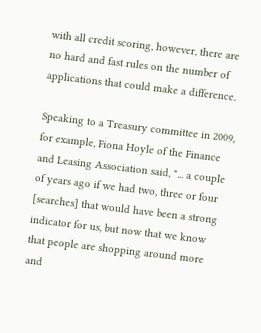with all credit scoring, however, there are no hard and fast rules on the number of applications that could make a difference.

Speaking to a Treasury committee in 2009, for example, Fiona Hoyle of the Finance and Leasing Association said, "... a couple of years ago if we had two, three or four [searches] that would have been a strong indicator for us, but now that we know that people are shopping around more and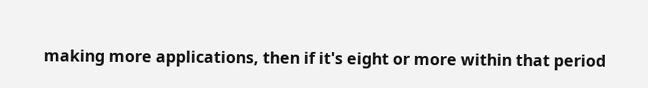making more applications, then if it's eight or more within that period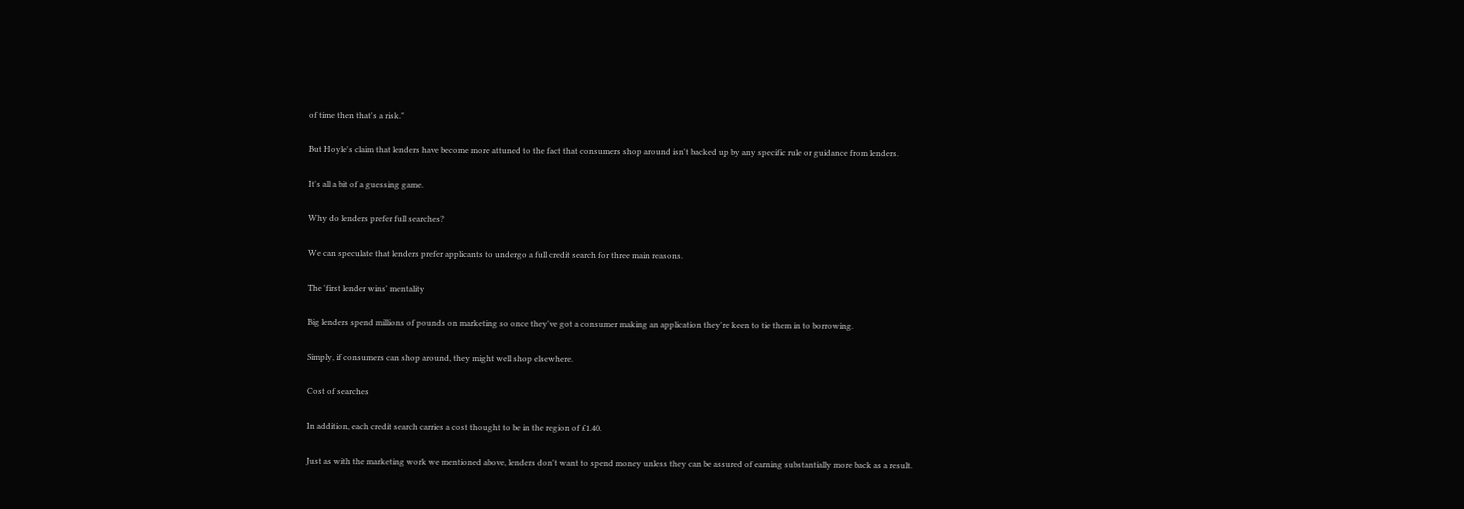of time then that's a risk."

But Hoyle's claim that lenders have become more attuned to the fact that consumers shop around isn't backed up by any specific rule or guidance from lenders.

It's all a bit of a guessing game.

Why do lenders prefer full searches?

We can speculate that lenders prefer applicants to undergo a full credit search for three main reasons.

The 'first lender wins' mentality

Big lenders spend millions of pounds on marketing so once they've got a consumer making an application they're keen to tie them in to borrowing.

Simply, if consumers can shop around, they might well shop elsewhere.

Cost of searches

In addition, each credit search carries a cost thought to be in the region of £1.40.

Just as with the marketing work we mentioned above, lenders don't want to spend money unless they can be assured of earning substantially more back as a result.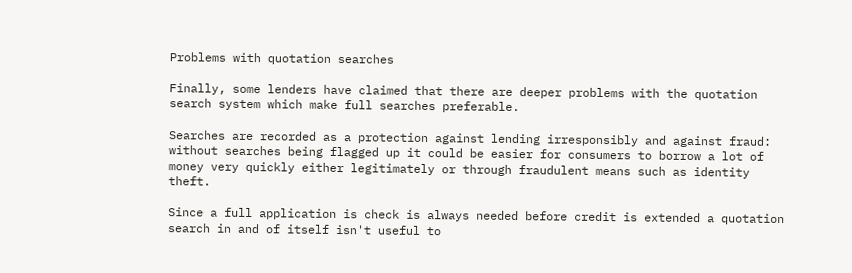Problems with quotation searches

Finally, some lenders have claimed that there are deeper problems with the quotation search system which make full searches preferable.

Searches are recorded as a protection against lending irresponsibly and against fraud: without searches being flagged up it could be easier for consumers to borrow a lot of money very quickly either legitimately or through fraudulent means such as identity theft.

Since a full application is check is always needed before credit is extended a quotation search in and of itself isn't useful to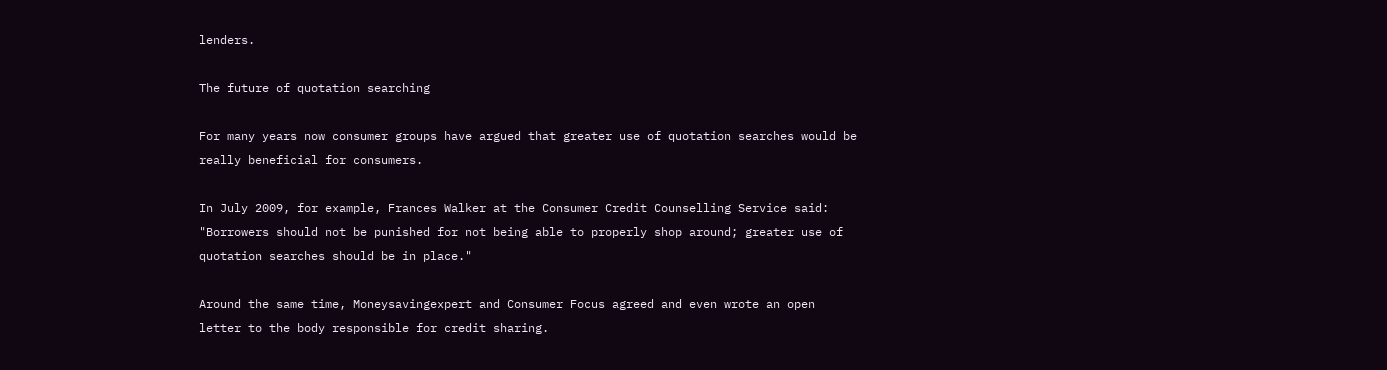lenders.

The future of quotation searching

For many years now consumer groups have argued that greater use of quotation searches would be really beneficial for consumers.

In July 2009, for example, Frances Walker at the Consumer Credit Counselling Service said: "Borrowers should not be punished for not being able to properly shop around; greater use of quotation searches should be in place."

Around the same time, Moneysavingexpert and Consumer Focus agreed and even wrote an open letter to the body responsible for credit sharing.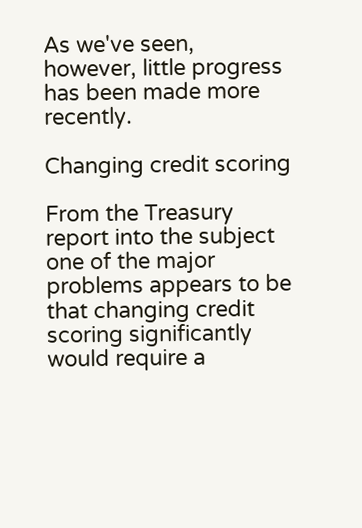As we've seen, however, little progress has been made more recently.

Changing credit scoring

From the Treasury report into the subject one of the major problems appears to be that changing credit scoring significantly would require a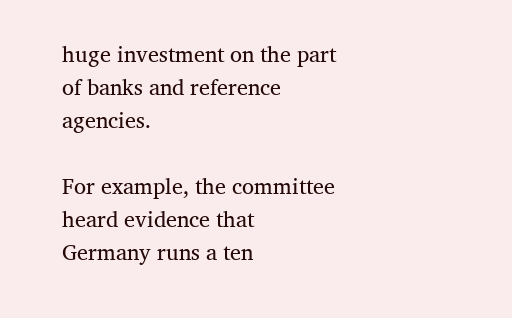huge investment on the part of banks and reference agencies.

For example, the committee heard evidence that Germany runs a ten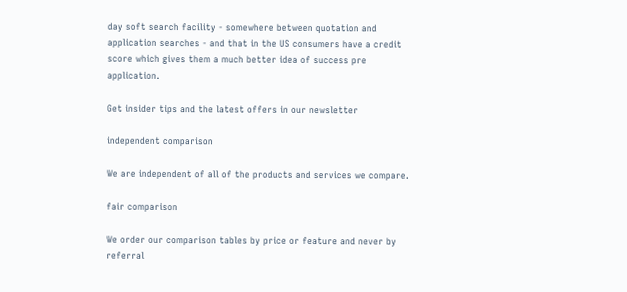day soft search facility - somewhere between quotation and application searches - and that in the US consumers have a credit score which gives them a much better idea of success pre application.

Get insider tips and the latest offers in our newsletter

independent comparison

We are independent of all of the products and services we compare.

fair comparison

We order our comparison tables by price or feature and never by referral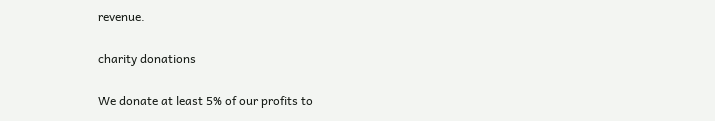revenue.

charity donations

We donate at least 5% of our profits to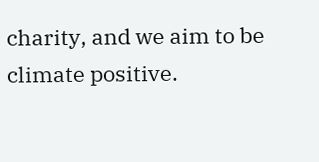charity, and we aim to be climate positive.